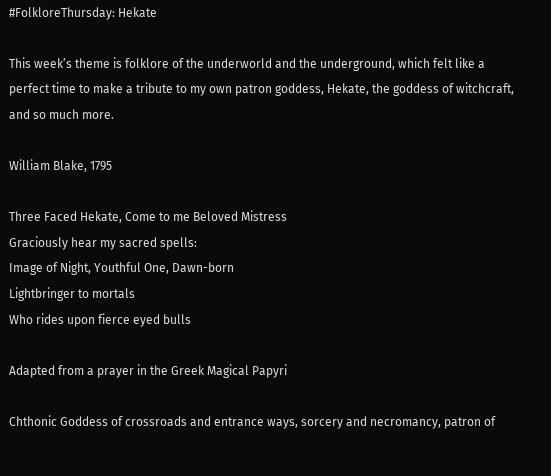#FolkloreThursday: Hekate

This week’s theme is folklore of the underworld and the underground, which felt like a perfect time to make a tribute to my own patron goddess, Hekate, the goddess of witchcraft, and so much more.

William Blake, 1795

Three Faced Hekate, Come to me Beloved Mistress
Graciously hear my sacred spells:
Image of Night, Youthful One, Dawn-born
Lightbringer to mortals
Who rides upon fierce eyed bulls

Adapted from a prayer in the Greek Magical Papyri

Chthonic Goddess of crossroads and entrance ways, sorcery and necromancy, patron of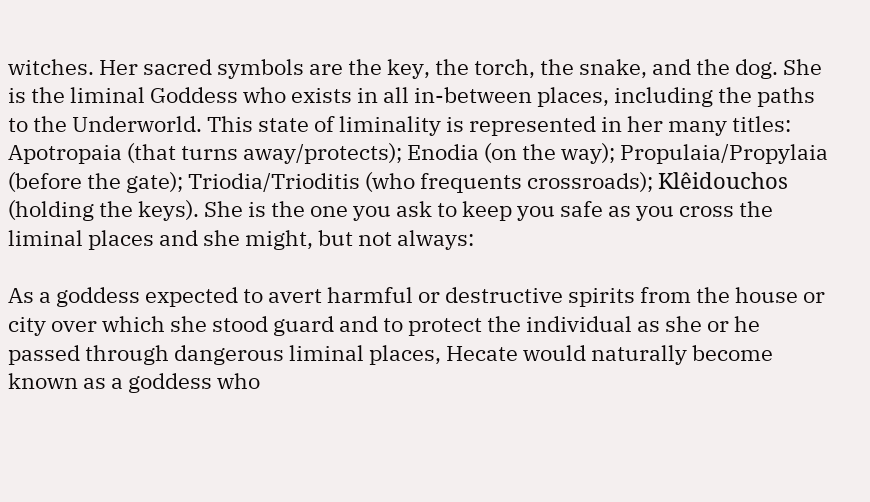witches. Her sacred symbols are the key, the torch, the snake, and the dog. She is the liminal Goddess who exists in all in-between places, including the paths to the Underworld. This state of liminality is represented in her many titles:  Apotropaia (that turns away/protects); Enodia (on the way); Propulaia/Propylaia (before the gate); Triodia/Trioditis (who frequents crossroads); Klêidouchos (holding the keys). She is the one you ask to keep you safe as you cross the liminal places and she might, but not always:

As a goddess expected to avert harmful or destructive spirits from the house or city over which she stood guard and to protect the individual as she or he passed through dangerous liminal places, Hecate would naturally become known as a goddess who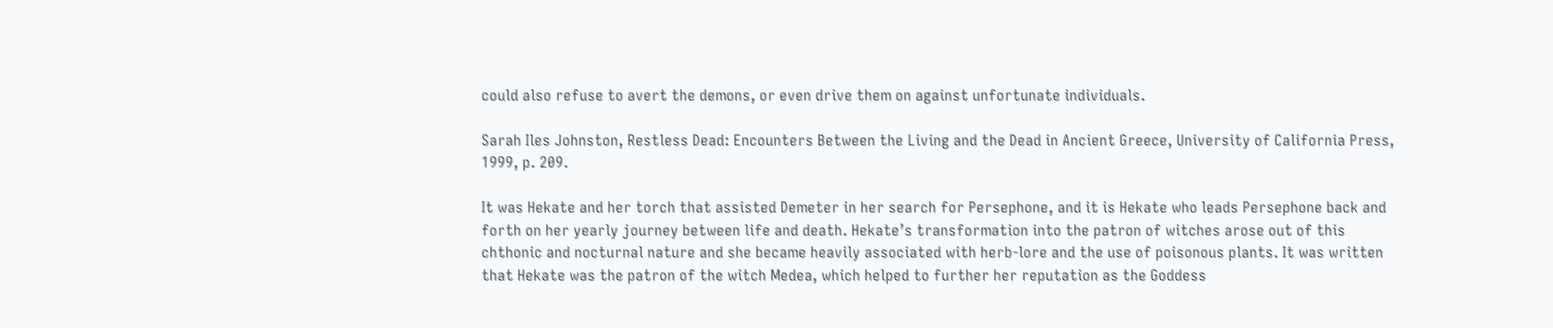could also refuse to avert the demons, or even drive them on against unfortunate individuals.

Sarah Iles Johnston, Restless Dead: Encounters Between the Living and the Dead in Ancient Greece, University of California Press, 1999, p. 209.

It was Hekate and her torch that assisted Demeter in her search for Persephone, and it is Hekate who leads Persephone back and forth on her yearly journey between life and death. Hekate’s transformation into the patron of witches arose out of this chthonic and nocturnal nature and she became heavily associated with herb-lore and the use of poisonous plants. It was written that Hekate was the patron of the witch Medea, which helped to further her reputation as the Goddess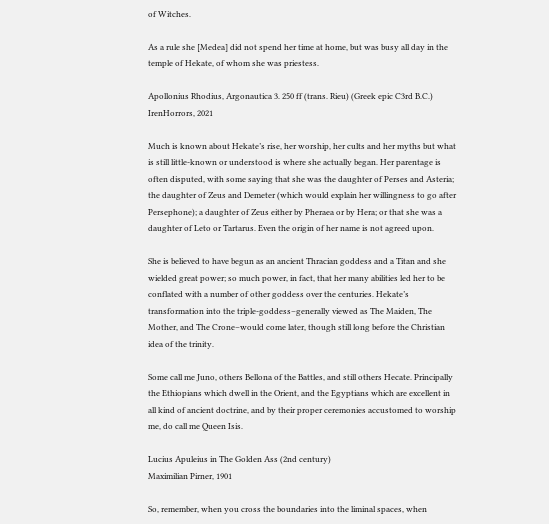of Witches.

As a rule she [Medea] did not spend her time at home, but was busy all day in the temple of Hekate, of whom she was priestess.

Apollonius Rhodius, Argonautica 3. 250 ff (trans. Rieu) (Greek epic C3rd B.C.)
IrenHorrors, 2021

Much is known about Hekate’s rise, her worship, her cults and her myths but what is still little-known or understood is where she actually began. Her parentage is often disputed, with some saying that she was the daughter of Perses and Asteria; the daughter of Zeus and Demeter (which would explain her willingness to go after Persephone); a daughter of Zeus either by Pheraea or by Hera; or that she was a daughter of Leto or Tartarus. Even the origin of her name is not agreed upon.

She is believed to have begun as an ancient Thracian goddess and a Titan and she wielded great power; so much power, in fact, that her many abilities led her to be conflated with a number of other goddess over the centuries. Hekate’s transformation into the triple-goddess–generally viewed as The Maiden, The Mother, and The Crone–would come later, though still long before the Christian idea of the trinity.

Some call me Juno, others Bellona of the Battles, and still others Hecate. Principally the Ethiopians which dwell in the Orient, and the Egyptians which are excellent in all kind of ancient doctrine, and by their proper ceremonies accustomed to worship me, do call me Queen Isis.

Lucius Apuleius in The Golden Ass (2nd century)
Maximilian Pirner, 1901

So, remember, when you cross the boundaries into the liminal spaces, when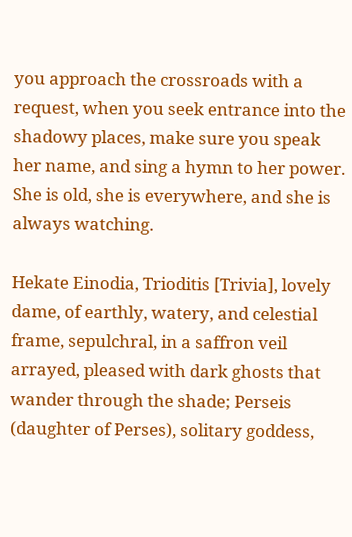you approach the crossroads with a request, when you seek entrance into the shadowy places, make sure you speak her name, and sing a hymn to her power. She is old, she is everywhere, and she is always watching.

Hekate Einodia, Trioditis [Trivia], lovely dame, of earthly, watery, and celestial frame, sepulchral, in a saffron veil arrayed, pleased with dark ghosts that wander through the shade; Perseis (daughter of Perses), solitary goddess,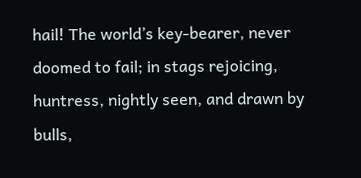hail! The world’s key-bearer, never doomed to fail; in stags rejoicing, huntress, nightly seen, and drawn by bulls,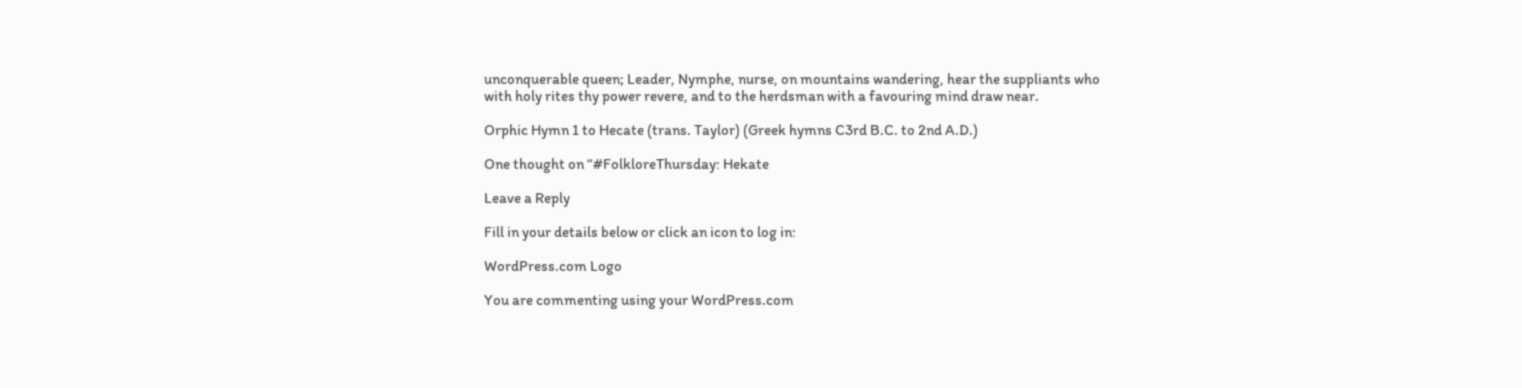unconquerable queen; Leader, Nymphe, nurse, on mountains wandering, hear the suppliants who with holy rites thy power revere, and to the herdsman with a favouring mind draw near.

Orphic Hymn 1 to Hecate (trans. Taylor) (Greek hymns C3rd B.C. to 2nd A.D.)

One thought on “#FolkloreThursday: Hekate

Leave a Reply

Fill in your details below or click an icon to log in:

WordPress.com Logo

You are commenting using your WordPress.com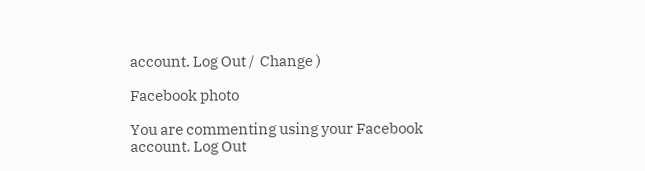account. Log Out /  Change )

Facebook photo

You are commenting using your Facebook account. Log Out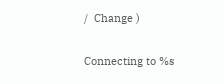/  Change )

Connecting to %s